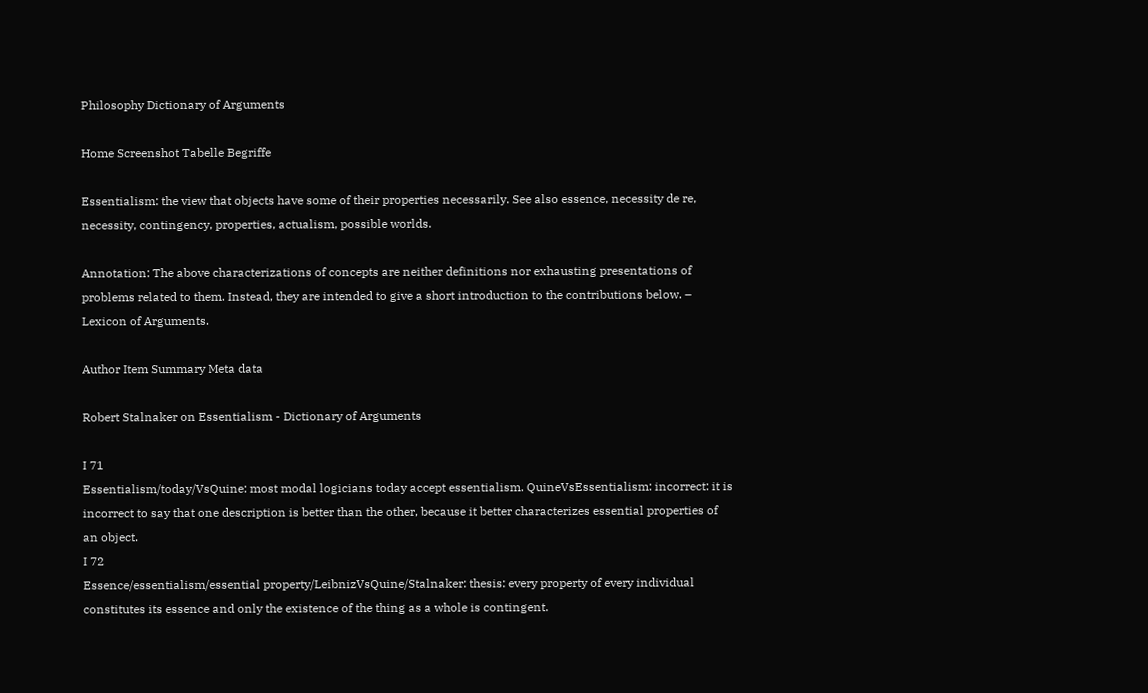Philosophy Dictionary of Arguments

Home Screenshot Tabelle Begriffe

Essentialism: the view that objects have some of their properties necessarily. See also essence, necessity de re, necessity, contingency, properties, actualism, possible worlds.

Annotation: The above characterizations of concepts are neither definitions nor exhausting presentations of problems related to them. Instead, they are intended to give a short introduction to the contributions below. – Lexicon of Arguments.

Author Item Summary Meta data

Robert Stalnaker on Essentialism - Dictionary of Arguments

I 71
Essentialism/today/VsQuine: most modal logicians today accept essentialism. QuineVsEssentialism: incorrect: it is incorrect to say that one description is better than the other, because it better characterizes essential properties of an object.
I 72
Essence/essentialism/essential property/LeibnizVsQuine/Stalnaker: thesis: every property of every individual constitutes its essence and only the existence of the thing as a whole is contingent.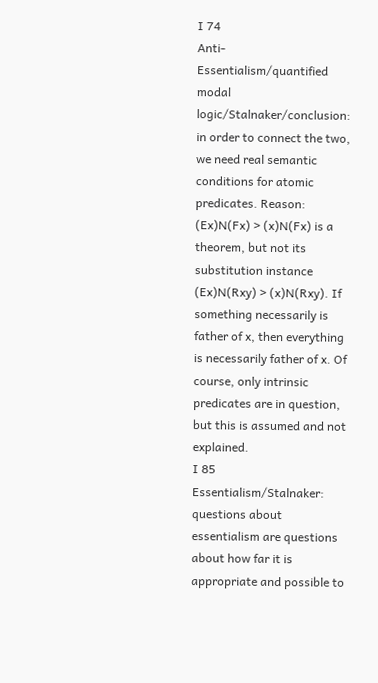I 74
Anti-Essentialism/quantified modal logic/Stalnaker/conclusion: in order to connect the two, we need real semantic conditions for atomic predicates. Reason: (Ex)N(Fx) > (x)N(Fx) is a theorem, but not its substitution instance (Ex)N(Rxy) > (x)N(Rxy). If something necessarily is father of x, then everything is necessarily father of x. Of course, only intrinsic predicates are in question, but this is assumed and not explained.
I 85
Essentialism/Stalnaker: questions about essentialism are questions about how far it is appropriate and possible to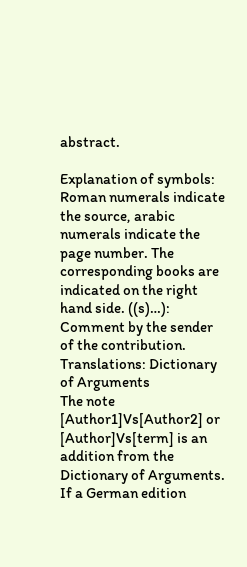abstract.

Explanation of symbols: Roman numerals indicate the source, arabic numerals indicate the page number. The corresponding books are indicated on the right hand side. ((s)…): Comment by the sender of the contribution. Translations: Dictionary of Arguments
The note [Author1]Vs[Author2] or [Author]Vs[term] is an addition from the Dictionary of Arguments. If a German edition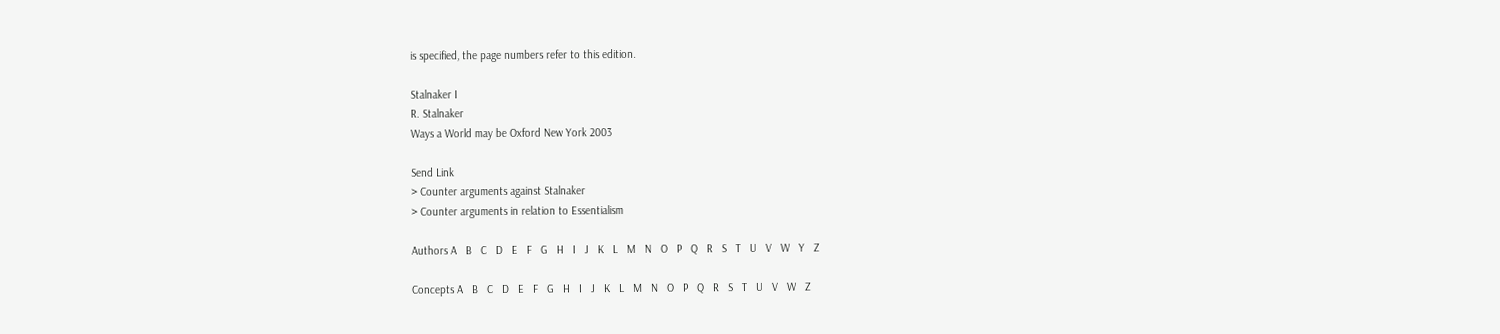is specified, the page numbers refer to this edition.

Stalnaker I
R. Stalnaker
Ways a World may be Oxford New York 2003

Send Link
> Counter arguments against Stalnaker
> Counter arguments in relation to Essentialism

Authors A   B   C   D   E   F   G   H   I   J   K   L   M   N   O   P   Q   R   S   T   U   V   W   Y   Z

Concepts A   B   C   D   E   F   G   H   I   J   K   L   M   N   O   P   Q   R   S   T   U   V   W   Z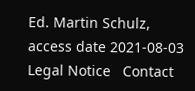Ed. Martin Schulz, access date 2021-08-03
Legal Notice   Contact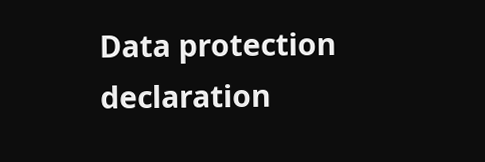Data protection declaration